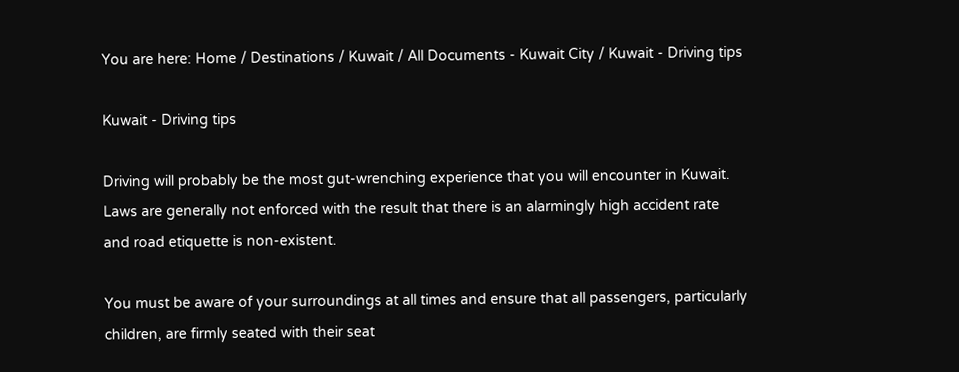You are here: Home / Destinations / Kuwait / All Documents - Kuwait City / Kuwait - Driving tips

Kuwait - Driving tips

Driving will probably be the most gut-wrenching experience that you will encounter in Kuwait.
Laws are generally not enforced with the result that there is an alarmingly high accident rate and road etiquette is non-existent.

You must be aware of your surroundings at all times and ensure that all passengers, particularly children, are firmly seated with their seat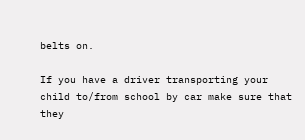belts on.

If you have a driver transporting your child to/from school by car make sure that they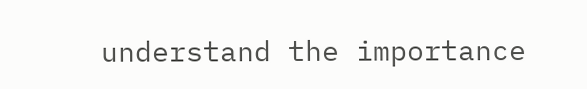understand the importance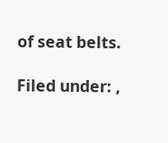of seat belts.

Filed under: ,